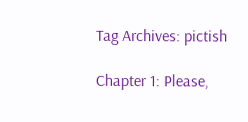Tag Archives: pictish

Chapter 1: Please,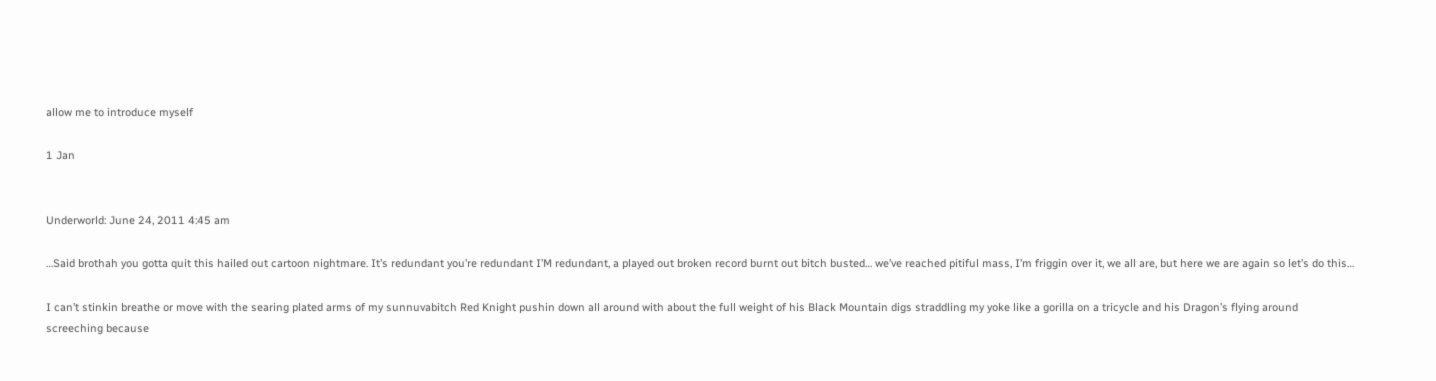allow me to introduce myself

1 Jan


Underworld: June 24, 2011 4:45 am

…Said brothah you gotta quit this hailed out cartoon nightmare. It’s redundant you’re redundant I’M redundant, a played out broken record burnt out bitch busted… we’ve reached pitiful mass, I’m friggin over it, we all are, but here we are again so let’s do this…

I can’t stinkin breathe or move with the searing plated arms of my sunnuvabitch Red Knight pushin down all around with about the full weight of his Black Mountain digs straddling my yoke like a gorilla on a tricycle and his Dragon’s flying around screeching because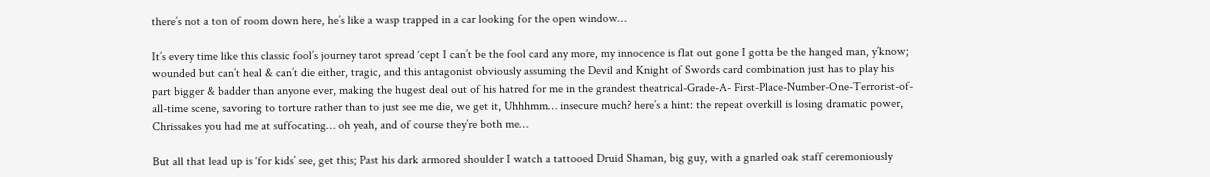there’s not a ton of room down here, he’s like a wasp trapped in a car looking for the open window…

It’s every time like this classic fool’s journey tarot spread ‘cept I can’t be the fool card any more, my innocence is flat out gone I gotta be the hanged man, y’know; wounded but can’t heal & can’t die either, tragic, and this antagonist obviously assuming the Devil and Knight of Swords card combination just has to play his part bigger & badder than anyone ever, making the hugest deal out of his hatred for me in the grandest theatrical-Grade-A- First-Place-Number-One-Terrorist-of-all-time scene, savoring to torture rather than to just see me die, we get it, Uhhhmm… insecure much? here’s a hint: the repeat overkill is losing dramatic power, Chrissakes you had me at suffocating… oh yeah, and of course they’re both me…

But all that lead up is ‘for kids’ see, get this; Past his dark armored shoulder I watch a tattooed Druid Shaman, big guy, with a gnarled oak staff ceremoniously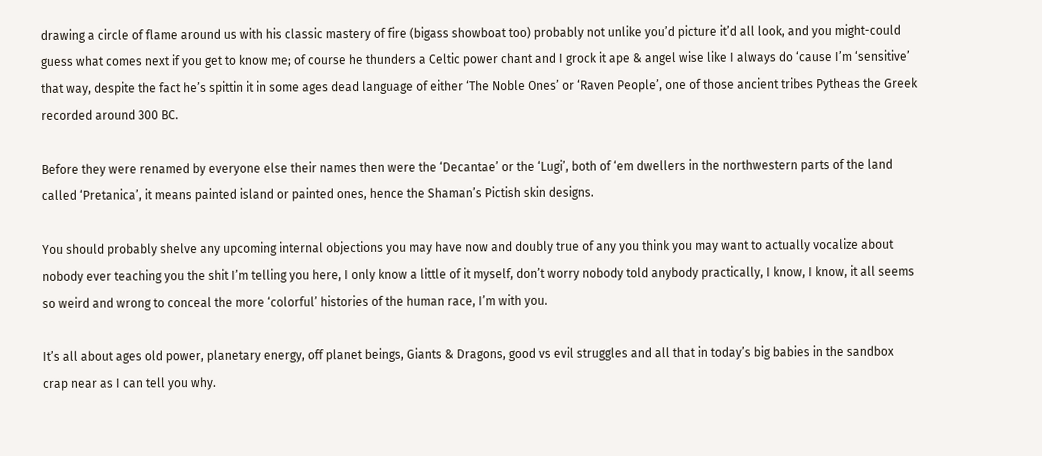drawing a circle of flame around us with his classic mastery of fire (bigass showboat too) probably not unlike you’d picture it’d all look, and you might-could guess what comes next if you get to know me; of course he thunders a Celtic power chant and I grock it ape & angel wise like I always do ‘cause I’m ‘sensitive’ that way, despite the fact he’s spittin it in some ages dead language of either ‘The Noble Ones’ or ‘Raven People’, one of those ancient tribes Pytheas the Greek recorded around 300 BC.

Before they were renamed by everyone else their names then were the ‘Decantae’ or the ‘Lugi’, both of ‘em dwellers in the northwestern parts of the land called ‘Pretanica’, it means painted island or painted ones, hence the Shaman’s Pictish skin designs.

You should probably shelve any upcoming internal objections you may have now and doubly true of any you think you may want to actually vocalize about nobody ever teaching you the shit I’m telling you here, I only know a little of it myself, don’t worry nobody told anybody practically, I know, I know, it all seems so weird and wrong to conceal the more ‘colorful’ histories of the human race, I’m with you.

It’s all about ages old power, planetary energy, off planet beings, Giants & Dragons, good vs evil struggles and all that in today’s big babies in the sandbox crap near as I can tell you why.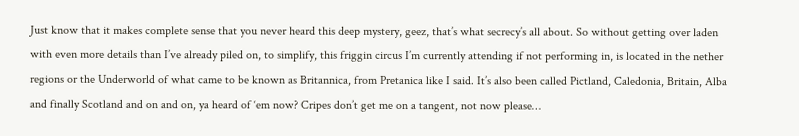Just know that it makes complete sense that you never heard this deep mystery, geez, that’s what secrecy’s all about. So without getting over laden with even more details than I’ve already piled on, to simplify, this friggin circus I’m currently attending if not performing in, is located in the nether regions or the Underworld of what came to be known as Britannica, from Pretanica like I said. It’s also been called Pictland, Caledonia, Britain, Alba and finally Scotland and on and on, ya heard of ‘em now? Cripes don’t get me on a tangent, not now please…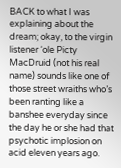BACK to what I was explaining about the dream; okay, to the virgin listener ‘ole Picty MacDruid (not his real name) sounds like one of those street wraiths who’s been ranting like a banshee everyday since the day he or she had that psychotic implosion on acid eleven years ago.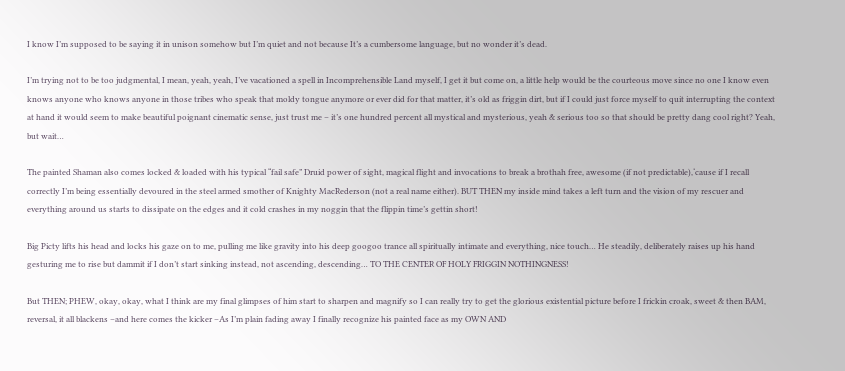I know I’m supposed to be saying it in unison somehow but I’m quiet and not because It’s a cumbersome language, but no wonder it’s dead.

I’m trying not to be too judgmental, I mean, yeah, yeah, I’ve vacationed a spell in Incomprehensible Land myself, I get it but come on, a little help would be the courteous move since no one I know even knows anyone who knows anyone in those tribes who speak that moldy tongue anymore or ever did for that matter, it’s old as friggin dirt, but if I could just force myself to quit interrupting the context at hand it would seem to make beautiful poignant cinematic sense, just trust me – it’s one hundred percent all mystical and mysterious, yeah & serious too so that should be pretty dang cool right? Yeah, but wait…

The painted Shaman also comes locked & loaded with his typical “fail safe” Druid power of sight, magical flight and invocations to break a brothah free, awesome (if not predictable),‘cause if I recall correctly I’m being essentially devoured in the steel armed smother of Knighty MacRederson (not a real name either). BUT THEN my inside mind takes a left turn and the vision of my rescuer and everything around us starts to dissipate on the edges and it cold crashes in my noggin that the flippin time’s gettin short!

Big Picty lifts his head and locks his gaze on to me, pulling me like gravity into his deep googoo trance all spiritually intimate and everything, nice touch… He steadily, deliberately raises up his hand gesturing me to rise but dammit if I don’t start sinking instead, not ascending, descending… TO THE CENTER OF HOLY FRIGGIN NOTHINGNESS!

But THEN; PHEW, okay, okay, what I think are my final glimpses of him start to sharpen and magnify so I can really try to get the glorious existential picture before I frickin croak, sweet & then BAM, reversal, it all blackens –and here comes the kicker –As I’m plain fading away I finally recognize his painted face as my OWN AND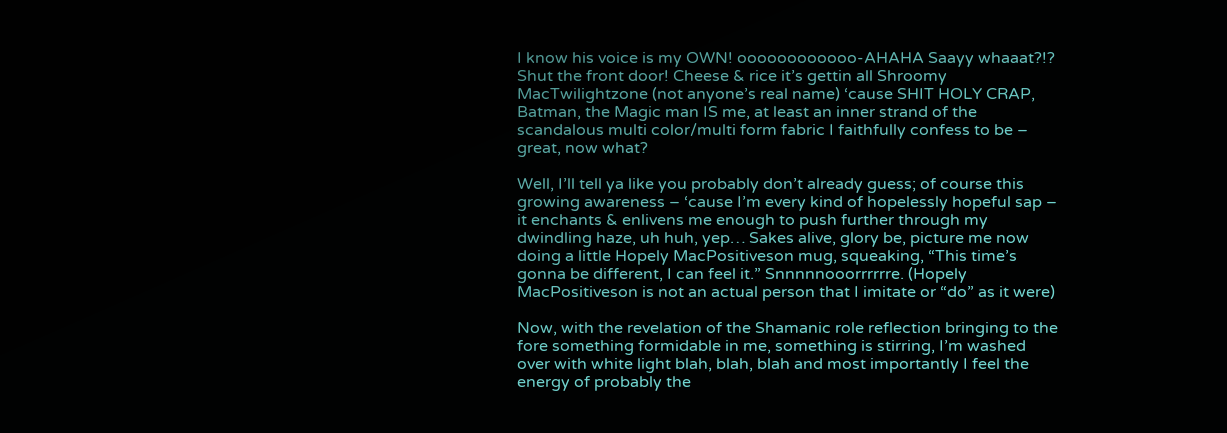I know his voice is my OWN! oooooooooooo-AHAHA Saayy whaaat?!? Shut the front door! Cheese & rice it’s gettin all Shroomy MacTwilightzone (not anyone’s real name) ‘cause SHIT HOLY CRAP, Batman, the Magic man IS me, at least an inner strand of the scandalous multi color/multi form fabric I faithfully confess to be – great, now what?

Well, I’ll tell ya like you probably don’t already guess; of course this growing awareness – ‘cause I’m every kind of hopelessly hopeful sap – it enchants & enlivens me enough to push further through my dwindling haze, uh huh, yep… Sakes alive, glory be, picture me now doing a little Hopely MacPositiveson mug, squeaking, “This time’s gonna be different, I can feel it.” Snnnnnooorrrrrre. (Hopely MacPositiveson is not an actual person that I imitate or “do” as it were)

Now, with the revelation of the Shamanic role reflection bringing to the fore something formidable in me, something is stirring, I’m washed over with white light blah, blah, blah and most importantly I feel the energy of probably the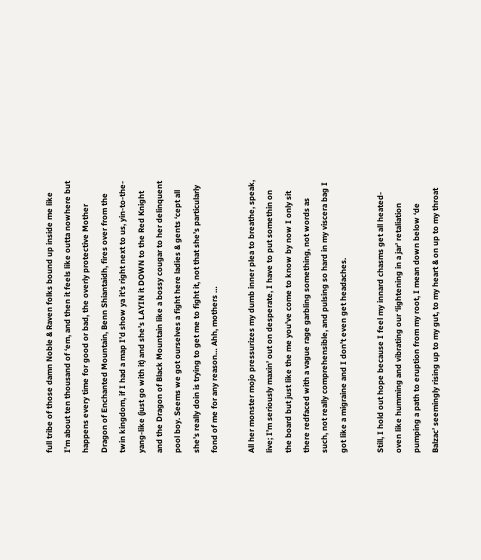full tribe of those damn Noble & Raven folks bound up inside me like I’m about ten thousand of ‘em, and then it feels like outta nowhere but happens every time for good or bad, the overly protective Mother Dragon of Enchanted Mountain, Benn Shiantaidh, fires over from the twin kingdom, if I had a map I’d show ya it’s right next to us, yin-to-the-yang-like (just go with it) and she’s LAYIN it DOWN to the Red Knight and the Dragon of Black Mountain like a bossy cougar to her delinquent pool boy. Seems we got ourselves a fight here ladies & gents ‘cept all she’s really doin is trying to get me to fight it, not that she’s particularly fond of me for any reason… Ahh, mothers …

All her monster mojo pressurizes my dumb inner plea to breathe, speak, live; I’m seriously maxin’ out on desperate, I have to put somethin on the board but just like the me you’ve come to know by now I only sit there redfaced with a vague rage garbling something, not words as such, not really comprehensible, and pulsing so hard in my viscera bag I got like a migraine and I don’t even get headaches.

Still, I hold out hope because I feel my innard chasms get all heated-oven like humming and vibrating our ‘lightening in a jar’ retaliation pumping a path to eruption from my root, I mean down below ‘de Balzac’ seemingly rising up to my gut, to my heart & on up to my throat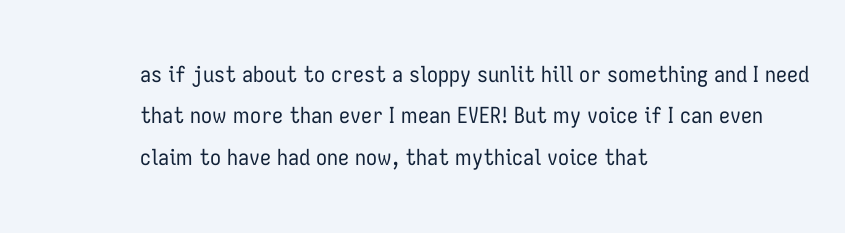as if just about to crest a sloppy sunlit hill or something and I need that now more than ever I mean EVER! But my voice if I can even claim to have had one now, that mythical voice that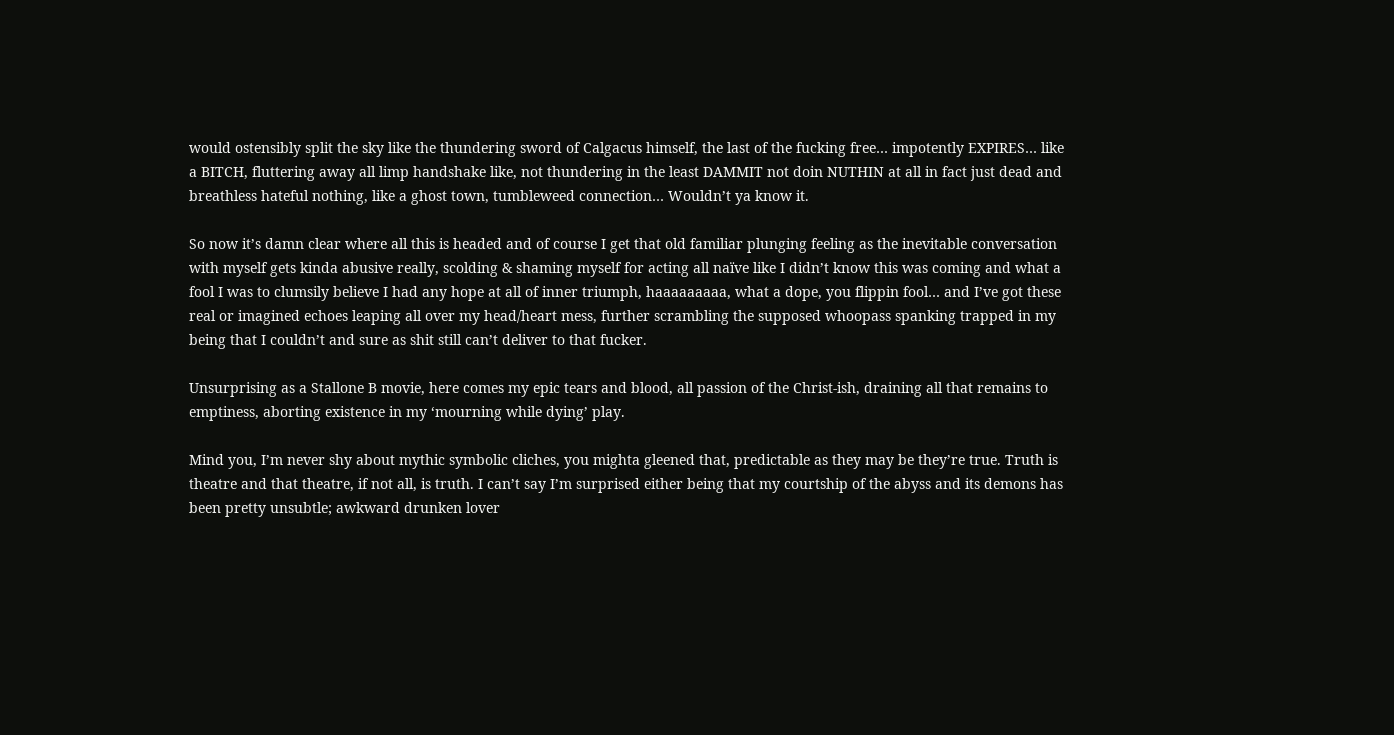would ostensibly split the sky like the thundering sword of Calgacus himself, the last of the fucking free… impotently EXPIRES… like a BITCH, fluttering away all limp handshake like, not thundering in the least DAMMIT not doin NUTHIN at all in fact just dead and breathless hateful nothing, like a ghost town, tumbleweed connection… Wouldn’t ya know it.

So now it’s damn clear where all this is headed and of course I get that old familiar plunging feeling as the inevitable conversation with myself gets kinda abusive really, scolding & shaming myself for acting all naïve like I didn’t know this was coming and what a fool I was to clumsily believe I had any hope at all of inner triumph, haaaaaaaaa, what a dope, you flippin fool… and I’ve got these real or imagined echoes leaping all over my head/heart mess, further scrambling the supposed whoopass spanking trapped in my being that I couldn’t and sure as shit still can’t deliver to that fucker.

Unsurprising as a Stallone B movie, here comes my epic tears and blood, all passion of the Christ-ish, draining all that remains to emptiness, aborting existence in my ‘mourning while dying’ play.

Mind you, I’m never shy about mythic symbolic cliches, you mighta gleened that, predictable as they may be they’re true. Truth is theatre and that theatre, if not all, is truth. I can’t say I’m surprised either being that my courtship of the abyss and its demons has been pretty unsubtle; awkward drunken lover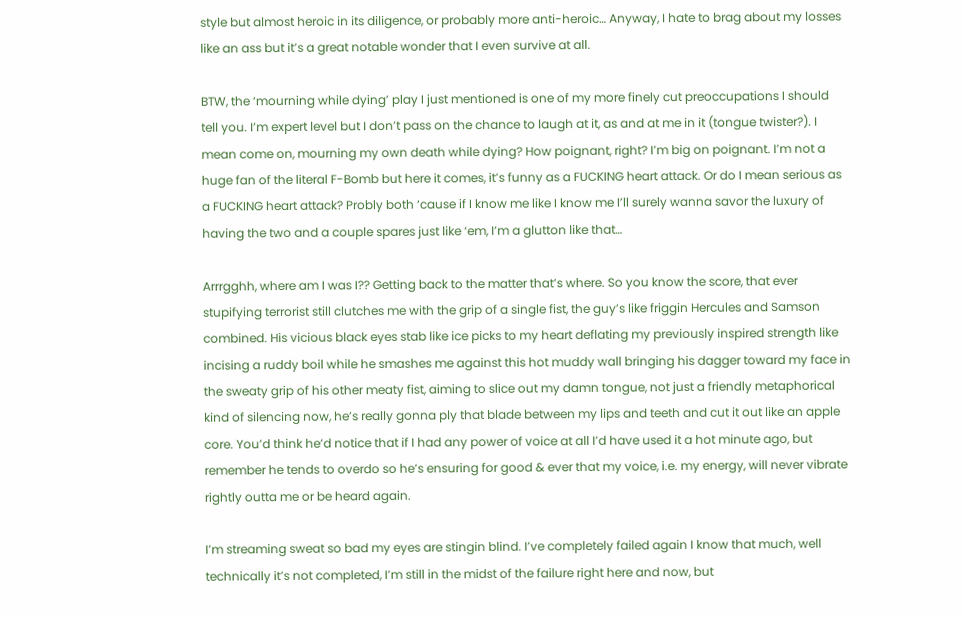style but almost heroic in its diligence, or probably more anti-heroic… Anyway, I hate to brag about my losses like an ass but it’s a great notable wonder that I even survive at all.

BTW, the ‘mourning while dying’ play I just mentioned is one of my more finely cut preoccupations I should tell you. I’m expert level but I don’t pass on the chance to laugh at it, as and at me in it (tongue twister?). I mean come on, mourning my own death while dying? How poignant, right? I’m big on poignant. I’m not a huge fan of the literal F-Bomb but here it comes, it’s funny as a FUCKING heart attack. Or do I mean serious as a FUCKING heart attack? Probly both ‘cause if I know me like I know me I’ll surely wanna savor the luxury of having the two and a couple spares just like ‘em, I’m a glutton like that…

Arrrgghh, where am I was I?? Getting back to the matter that’s where. So you know the score, that ever stupifying terrorist still clutches me with the grip of a single fist, the guy’s like friggin Hercules and Samson combined. His vicious black eyes stab like ice picks to my heart deflating my previously inspired strength like incising a ruddy boil while he smashes me against this hot muddy wall bringing his dagger toward my face in the sweaty grip of his other meaty fist, aiming to slice out my damn tongue, not just a friendly metaphorical kind of silencing now, he’s really gonna ply that blade between my lips and teeth and cut it out like an apple core. You’d think he’d notice that if I had any power of voice at all I’d have used it a hot minute ago, but remember he tends to overdo so he’s ensuring for good & ever that my voice, i.e. my energy, will never vibrate rightly outta me or be heard again.

I’m streaming sweat so bad my eyes are stingin blind. I’ve completely failed again I know that much, well technically it’s not completed, I’m still in the midst of the failure right here and now, but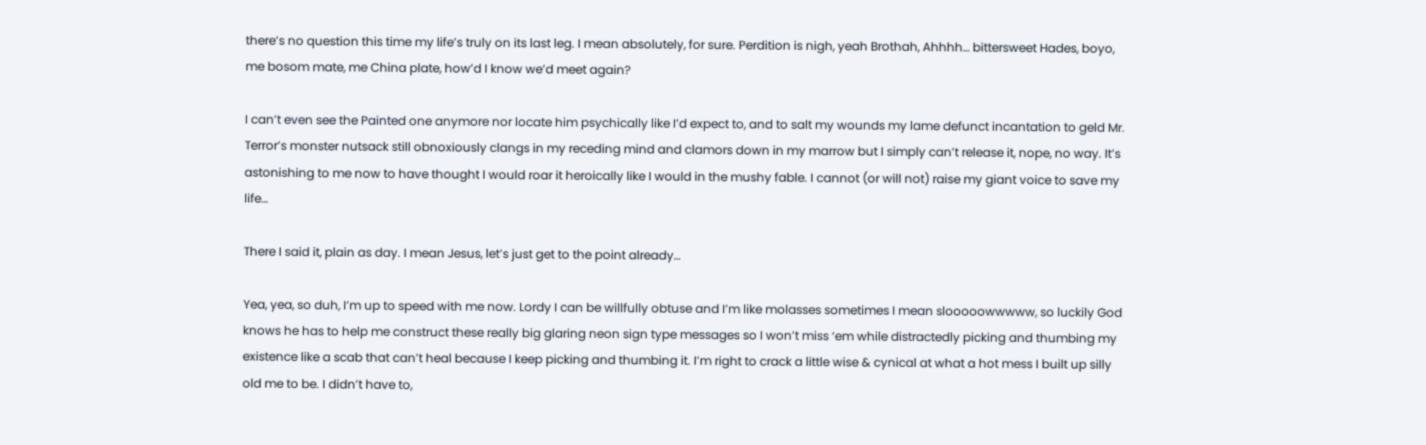there’s no question this time my life’s truly on its last leg. I mean absolutely, for sure. Perdition is nigh, yeah Brothah, Ahhhh… bittersweet Hades, boyo, me bosom mate, me China plate, how’d I know we’d meet again?

I can’t even see the Painted one anymore nor locate him psychically like I’d expect to, and to salt my wounds my lame defunct incantation to geld Mr. Terror’s monster nutsack still obnoxiously clangs in my receding mind and clamors down in my marrow but I simply can’t release it, nope, no way. It’s astonishing to me now to have thought I would roar it heroically like I would in the mushy fable. I cannot (or will not) raise my giant voice to save my life…

There I said it, plain as day. I mean Jesus, let’s just get to the point already…

Yea, yea, so duh, I’m up to speed with me now. Lordy I can be willfully obtuse and I’m like molasses sometimes I mean slooooowwwww, so luckily God knows he has to help me construct these really big glaring neon sign type messages so I won’t miss ‘em while distractedly picking and thumbing my existence like a scab that can’t heal because I keep picking and thumbing it. I’m right to crack a little wise & cynical at what a hot mess I built up silly old me to be. I didn’t have to,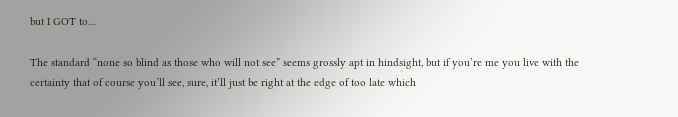but I GOT to…

The standard “none so blind as those who will not see” seems grossly apt in hindsight, but if you’re me you live with the certainty that of course you’ll see, sure, it’ll just be right at the edge of too late which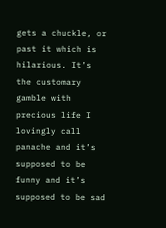gets a chuckle, or past it which is hilarious. It’s the customary gamble with precious life I lovingly call panache and it’s supposed to be funny and it’s supposed to be sad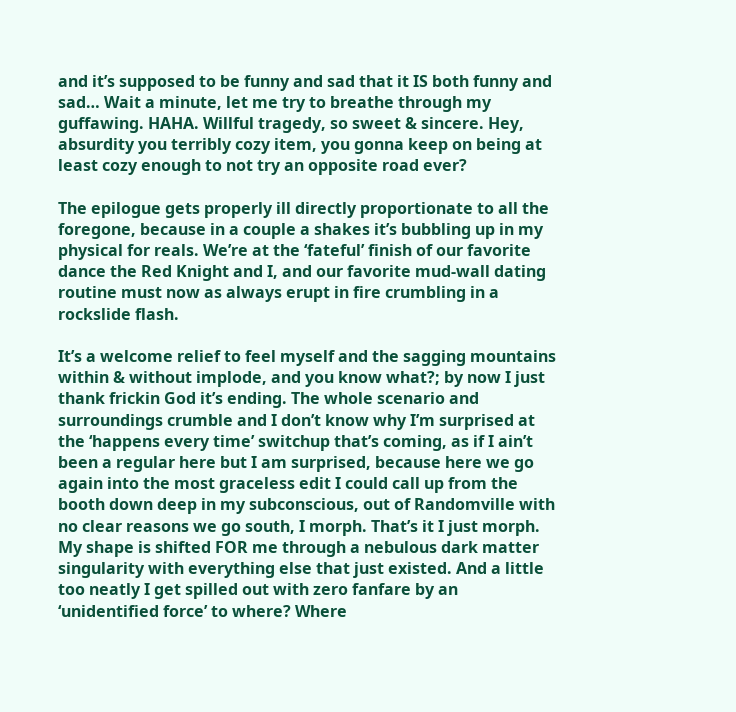and it’s supposed to be funny and sad that it IS both funny and sad… Wait a minute, let me try to breathe through my guffawing. HAHA. Willful tragedy, so sweet & sincere. Hey, absurdity you terribly cozy item, you gonna keep on being at least cozy enough to not try an opposite road ever?

The epilogue gets properly ill directly proportionate to all the foregone, because in a couple a shakes it’s bubbling up in my physical for reals. We’re at the ‘fateful’ finish of our favorite dance the Red Knight and I, and our favorite mud-wall dating routine must now as always erupt in fire crumbling in a rockslide flash.

It’s a welcome relief to feel myself and the sagging mountains within & without implode, and you know what?; by now I just thank frickin God it’s ending. The whole scenario and surroundings crumble and I don’t know why I’m surprised at the ‘happens every time’ switchup that’s coming, as if I ain’t been a regular here but I am surprised, because here we go again into the most graceless edit I could call up from the booth down deep in my subconscious, out of Randomville with no clear reasons we go south, I morph. That’s it I just morph. My shape is shifted FOR me through a nebulous dark matter singularity with everything else that just existed. And a little too neatly I get spilled out with zero fanfare by an ‘unidentified force’ to where? Where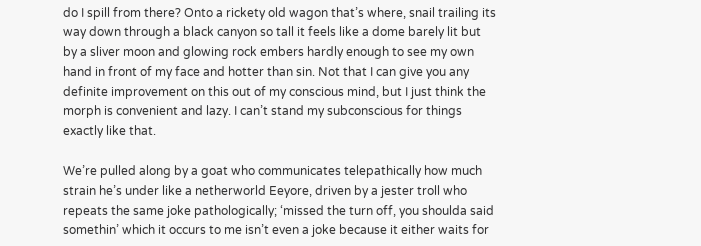do I spill from there? Onto a rickety old wagon that’s where, snail trailing its way down through a black canyon so tall it feels like a dome barely lit but by a sliver moon and glowing rock embers hardly enough to see my own hand in front of my face and hotter than sin. Not that I can give you any definite improvement on this out of my conscious mind, but I just think the morph is convenient and lazy. I can’t stand my subconscious for things exactly like that.

We’re pulled along by a goat who communicates telepathically how much strain he’s under like a netherworld Eeyore, driven by a jester troll who repeats the same joke pathologically; ‘missed the turn off, you shoulda said somethin’ which it occurs to me isn’t even a joke because it either waits for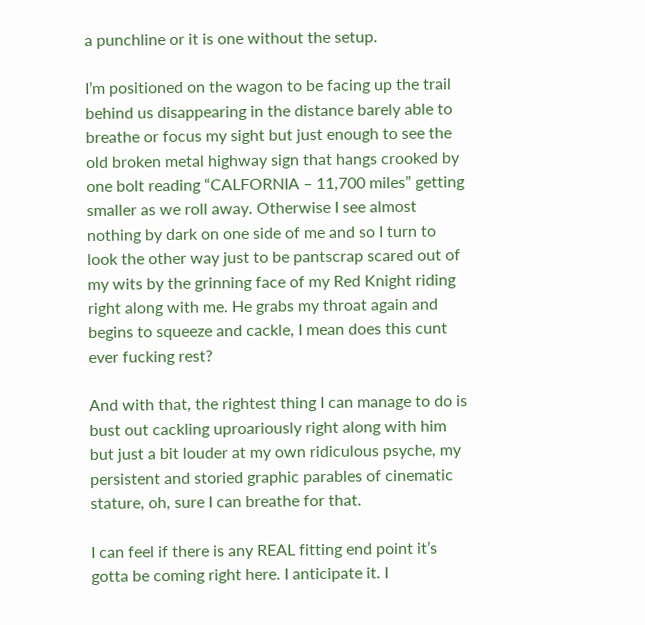a punchline or it is one without the setup.

I’m positioned on the wagon to be facing up the trail behind us disappearing in the distance barely able to breathe or focus my sight but just enough to see the old broken metal highway sign that hangs crooked by one bolt reading “CALFORNIA – 11,700 miles” getting smaller as we roll away. Otherwise I see almost nothing by dark on one side of me and so I turn to look the other way just to be pantscrap scared out of my wits by the grinning face of my Red Knight riding right along with me. He grabs my throat again and begins to squeeze and cackle, I mean does this cunt ever fucking rest?

And with that, the rightest thing I can manage to do is bust out cackling uproariously right along with him but just a bit louder at my own ridiculous psyche, my persistent and storied graphic parables of cinematic stature, oh, sure I can breathe for that.

I can feel if there is any REAL fitting end point it’s gotta be coming right here. I anticipate it. I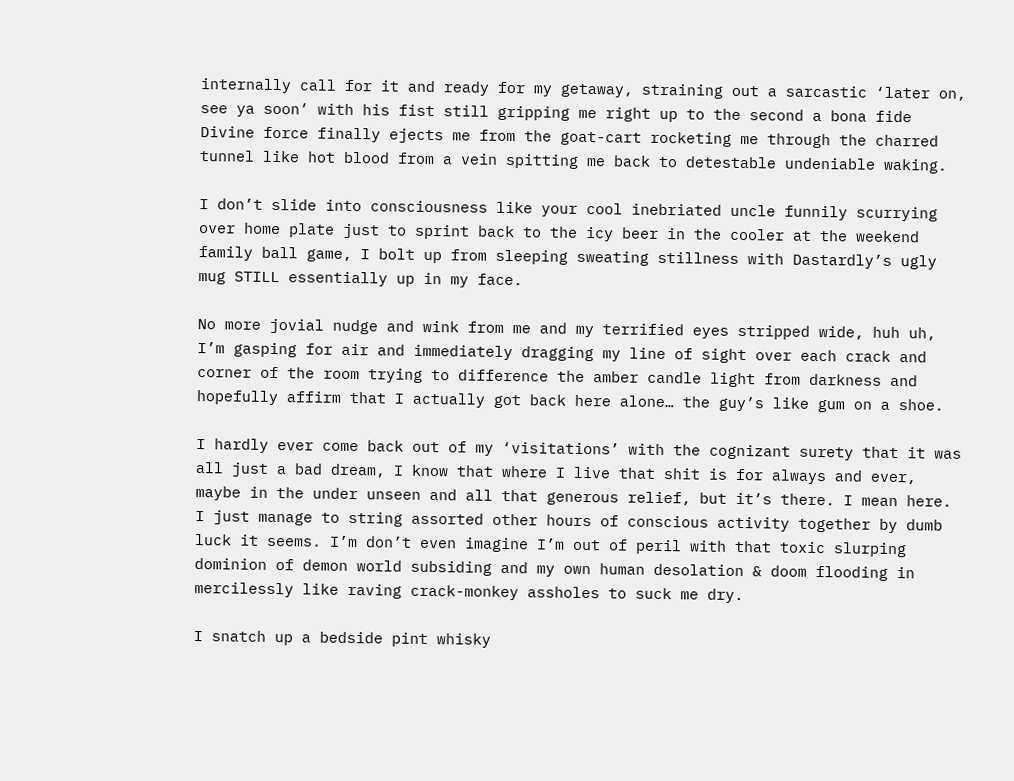internally call for it and ready for my getaway, straining out a sarcastic ‘later on, see ya soon’ with his fist still gripping me right up to the second a bona fide Divine force finally ejects me from the goat-cart rocketing me through the charred tunnel like hot blood from a vein spitting me back to detestable undeniable waking.

I don’t slide into consciousness like your cool inebriated uncle funnily scurrying over home plate just to sprint back to the icy beer in the cooler at the weekend family ball game, I bolt up from sleeping sweating stillness with Dastardly’s ugly mug STILL essentially up in my face.

No more jovial nudge and wink from me and my terrified eyes stripped wide, huh uh, I’m gasping for air and immediately dragging my line of sight over each crack and corner of the room trying to difference the amber candle light from darkness and hopefully affirm that I actually got back here alone… the guy’s like gum on a shoe.

I hardly ever come back out of my ‘visitations’ with the cognizant surety that it was all just a bad dream, I know that where I live that shit is for always and ever, maybe in the under unseen and all that generous relief, but it’s there. I mean here. I just manage to string assorted other hours of conscious activity together by dumb luck it seems. I’m don’t even imagine I’m out of peril with that toxic slurping dominion of demon world subsiding and my own human desolation & doom flooding in mercilessly like raving crack-monkey assholes to suck me dry.

I snatch up a bedside pint whisky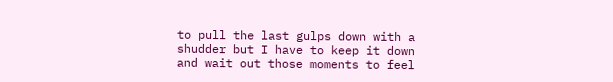to pull the last gulps down with a shudder but I have to keep it down and wait out those moments to feel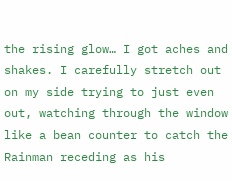the rising glow… I got aches and shakes. I carefully stretch out on my side trying to just even out, watching through the window like a bean counter to catch the Rainman receding as his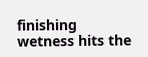finishing wetness hits the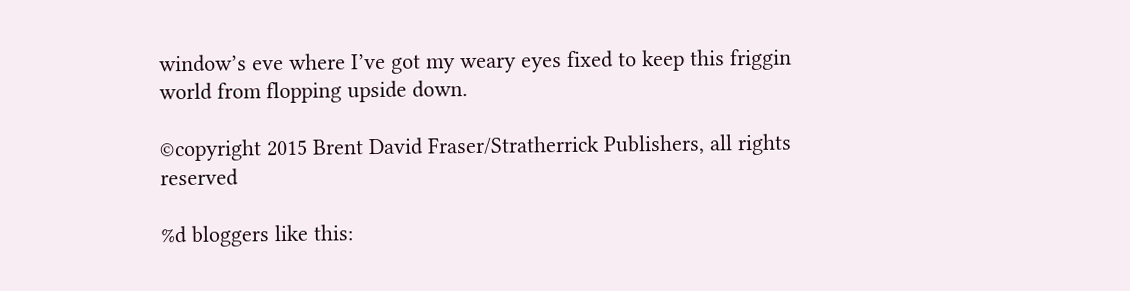window’s eve where I’ve got my weary eyes fixed to keep this friggin world from flopping upside down.

©copyright 2015 Brent David Fraser/Stratherrick Publishers, all rights reserved

%d bloggers like this: